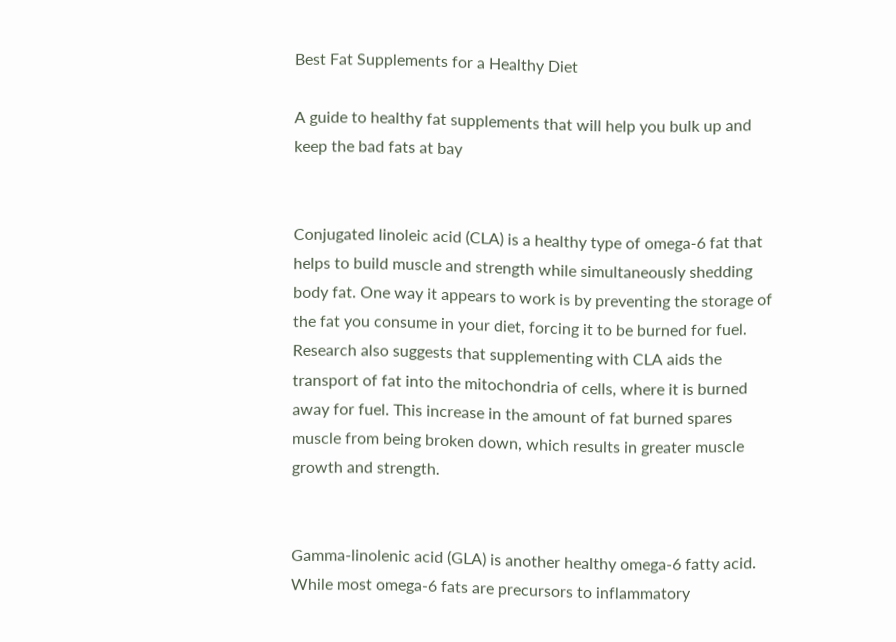Best Fat Supplements for a Healthy Diet

A guide to healthy fat supplements that will help you bulk up and keep the bad fats at bay


Conjugated linoleic acid (CLA) is a healthy type of omega-6 fat that helps to build muscle and strength while simultaneously shedding body fat. One way it appears to work is by preventing the storage of the fat you consume in your diet, forcing it to be burned for fuel. Research also suggests that supplementing with CLA aids the transport of fat into the mitochondria of cells, where it is burned away for fuel. This increase in the amount of fat burned spares muscle from being broken down, which results in greater muscle growth and strength.


Gamma-linolenic acid (GLA) is another healthy omega-6 fatty acid. While most omega-6 fats are precursors to inflammatory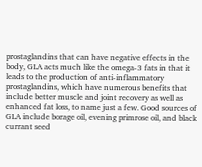prostaglandins that can have negative effects in the body, GLA acts much like the omega-3 fats in that it leads to the production of anti-inflammatory prostaglandins, which have numerous benefits that include better muscle and joint recovery as well as enhanced fat loss, to name just a few. Good sources of GLA include borage oil, evening primrose oil, and black currant seed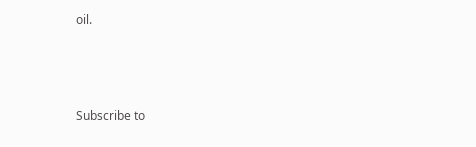oil.



Subscribe to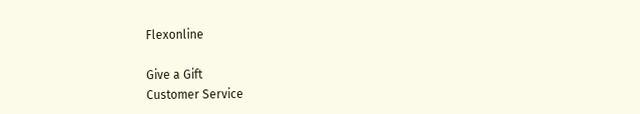Flexonline

Give a Gift
Customer Service